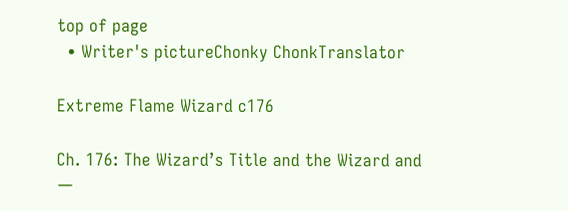top of page
  • Writer's pictureChonky ChonkTranslator

Extreme Flame Wizard c176

Ch. 176: The Wizard’s Title and the Wizard andー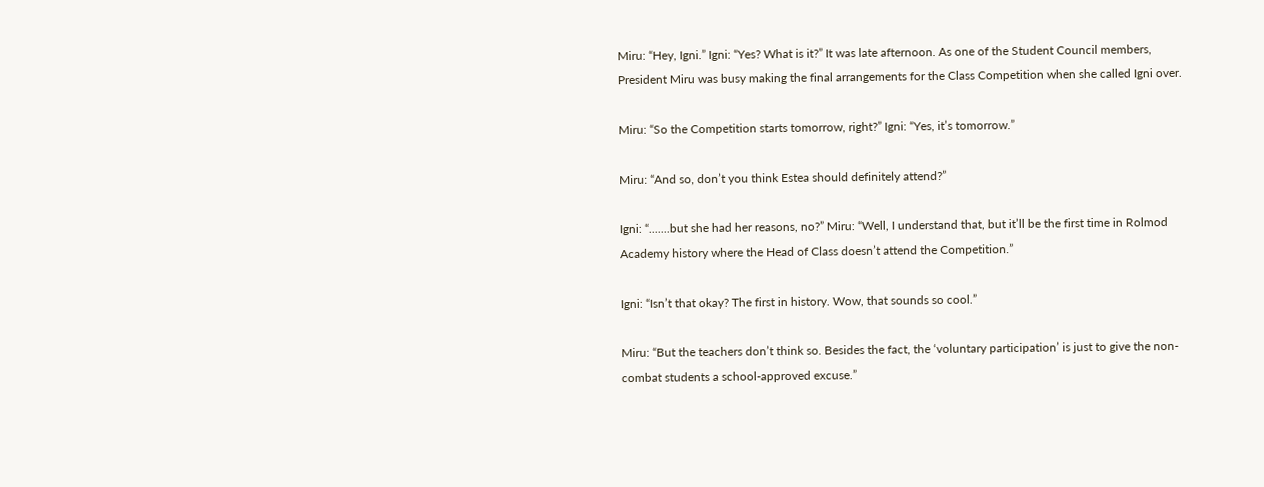Miru: “Hey, Igni.” Igni: “Yes? What is it?” It was late afternoon. As one of the Student Council members, President Miru was busy making the final arrangements for the Class Competition when she called Igni over.

Miru: “So the Competition starts tomorrow, right?” Igni: “Yes, it’s tomorrow.”

Miru: “And so, don’t you think Estea should definitely attend?”

Igni: “.......but she had her reasons, no?” Miru: “Well, I understand that, but it’ll be the first time in Rolmod Academy history where the Head of Class doesn’t attend the Competition.”

Igni: “Isn’t that okay? The first in history. Wow, that sounds so cool.”

Miru: “But the teachers don’t think so. Besides the fact, the ‘voluntary participation’ is just to give the non-combat students a school-approved excuse.”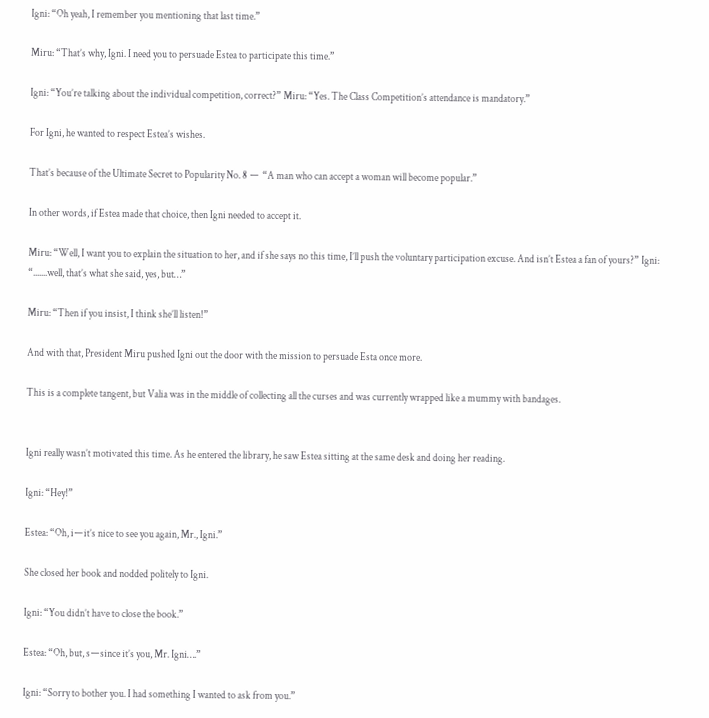Igni: “Oh yeah, I remember you mentioning that last time.”

Miru: “That’s why, Igni. I need you to persuade Estea to participate this time.”

Igni: “You’re talking about the individual competition, correct?” Miru: “Yes. The Class Competition’s attendance is mandatory.”

For Igni, he wanted to respect Estea’s wishes.

That’s because of the Ultimate Secret to Popularity No. 8 ー “A man who can accept a woman will become popular.”

In other words, if Estea made that choice, then Igni needed to accept it.

Miru: “Well, I want you to explain the situation to her, and if she says no this time, I’ll push the voluntary participation excuse. And isn’t Estea a fan of yours?” Igni: “.......well, that’s what she said, yes, but…”

Miru: “Then if you insist, I think she’ll listen!”

And with that, President Miru pushed Igni out the door with the mission to persuade Esta once more.

This is a complete tangent, but Valia was in the middle of collecting all the curses and was currently wrapped like a mummy with bandages.


Igni really wasn’t motivated this time. As he entered the library, he saw Estea sitting at the same desk and doing her reading.

Igni: “Hey!”

Estea: “Oh, iーit’s nice to see you again, Mr., Igni.”

She closed her book and nodded politely to Igni.

Igni: “You didn’t have to close the book.”

Estea: “Oh, but, sーsince it’s you, Mr. Igni….”

Igni: “Sorry to bother you. I had something I wanted to ask from you.”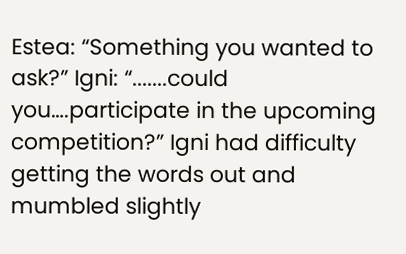Estea: “Something you wanted to ask?” Igni: “.......could you….participate in the upcoming competition?” Igni had difficulty getting the words out and mumbled slightly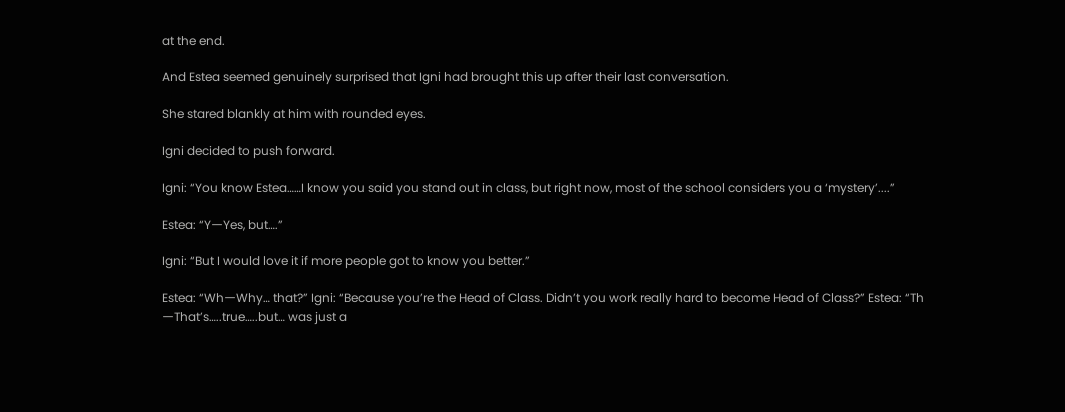at the end.

And Estea seemed genuinely surprised that Igni had brought this up after their last conversation.

She stared blankly at him with rounded eyes.

Igni decided to push forward.

Igni: “You know Estea……I know you said you stand out in class, but right now, most of the school considers you a ‘mystery’....”

Estea: “YーYes, but….”

Igni: “But I would love it if more people got to know you better.”

Estea: “WhーWhy… that?” Igni: “Because you’re the Head of Class. Didn’t you work really hard to become Head of Class?” Estea: “ThーThat’s…..true…..but… was just a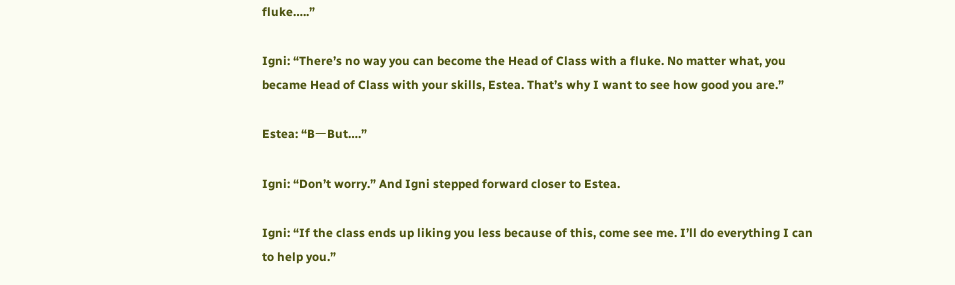fluke…..”

Igni: “There’s no way you can become the Head of Class with a fluke. No matter what, you became Head of Class with your skills, Estea. That’s why I want to see how good you are.”

Estea: “BーBut….”

Igni: “Don’t worry.” And Igni stepped forward closer to Estea.

Igni: “If the class ends up liking you less because of this, come see me. I’ll do everything I can to help you.”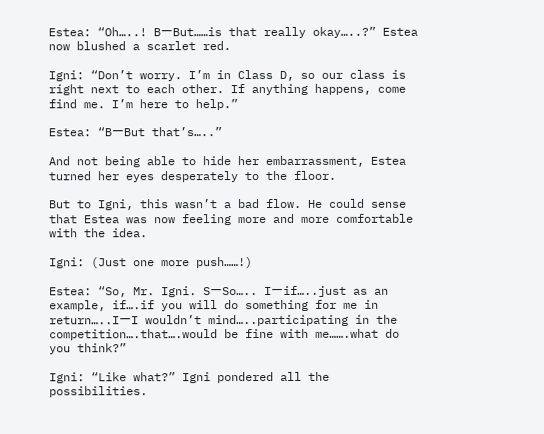Estea: “Oh…..! BーBut……is that really okay…..?” Estea now blushed a scarlet red.

Igni: “Don’t worry. I’m in Class D, so our class is right next to each other. If anything happens, come find me. I’m here to help.”

Estea: “BーBut that’s…..”

And not being able to hide her embarrassment, Estea turned her eyes desperately to the floor.

But to Igni, this wasn’t a bad flow. He could sense that Estea was now feeling more and more comfortable with the idea.

Igni: (Just one more push……!)

Estea: “So, Mr. Igni. SーSo….. Iーif…..just as an example, if….if you will do something for me in return…..IーI wouldn’t mind…..participating in the competition….that….would be fine with me…….what do you think?”

Igni: “Like what?” Igni pondered all the possibilities.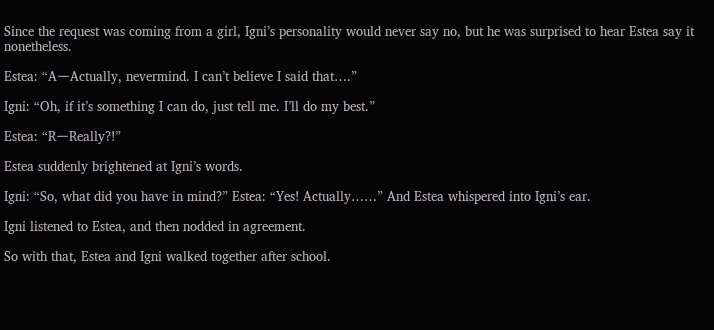Since the request was coming from a girl, Igni’s personality would never say no, but he was surprised to hear Estea say it nonetheless.

Estea: “AーActually, nevermind. I can’t believe I said that….”

Igni: “Oh, if it’s something I can do, just tell me. I’ll do my best.”

Estea: “RーReally?!”

Estea suddenly brightened at Igni’s words.

Igni: “So, what did you have in mind?” Estea: “Yes! Actually……” And Estea whispered into Igni’s ear.

Igni listened to Estea, and then nodded in agreement.

So with that, Estea and Igni walked together after school.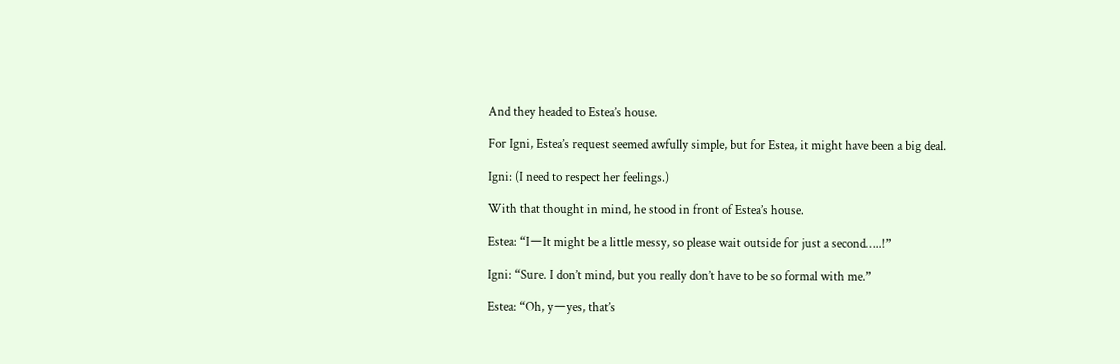And they headed to Estea’s house.

For Igni, Estea’s request seemed awfully simple, but for Estea, it might have been a big deal.

Igni: (I need to respect her feelings.)

With that thought in mind, he stood in front of Estea’s house.

Estea: “IーIt might be a little messy, so please wait outside for just a second…..!”

Igni: “Sure. I don’t mind, but you really don’t have to be so formal with me.”

Estea: “Oh, yーyes, that’s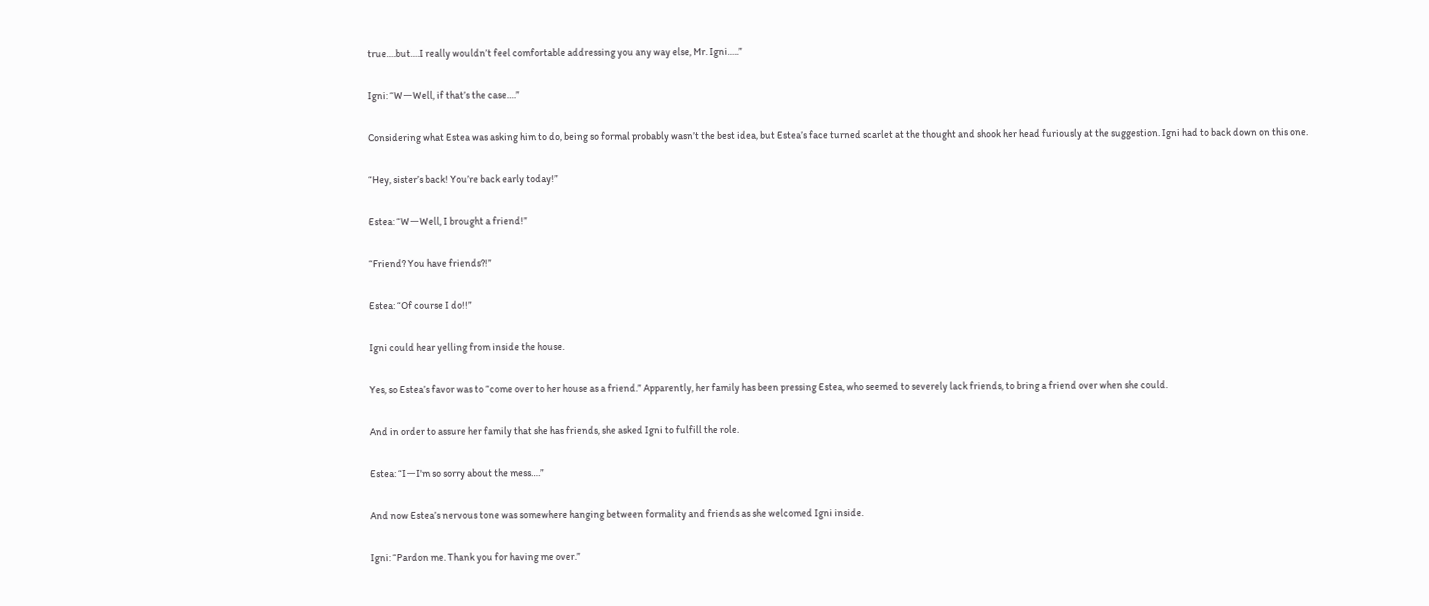true….but….I really wouldn’t feel comfortable addressing you any way else, Mr. Igni…..”

Igni: “WーWell, if that’s the case….”

Considering what Estea was asking him to do, being so formal probably wasn’t the best idea, but Estea’s face turned scarlet at the thought and shook her head furiously at the suggestion. Igni had to back down on this one.

“Hey, sister’s back! You’re back early today!”

Estea: “WーWell, I brought a friend!”

“Friend? You have friends?!”

Estea: “Of course I do!!”

Igni could hear yelling from inside the house.

Yes, so Estea’s favor was to “come over to her house as a friend.” Apparently, her family has been pressing Estea, who seemed to severely lack friends, to bring a friend over when she could.

And in order to assure her family that she has friends, she asked Igni to fulfill the role.

Estea: “IーI'm so sorry about the mess….”

And now Estea’s nervous tone was somewhere hanging between formality and friends as she welcomed Igni inside.

Igni: “Pardon me. Thank you for having me over.”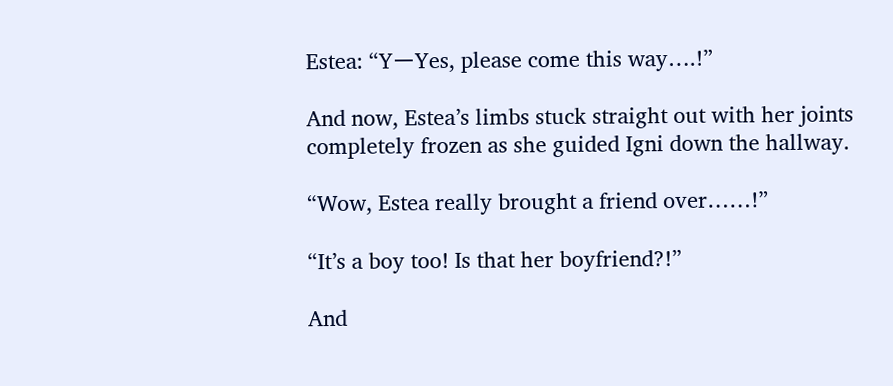Estea: “YーYes, please come this way….!”

And now, Estea’s limbs stuck straight out with her joints completely frozen as she guided Igni down the hallway.

“Wow, Estea really brought a friend over……!”

“It’s a boy too! Is that her boyfriend?!”

And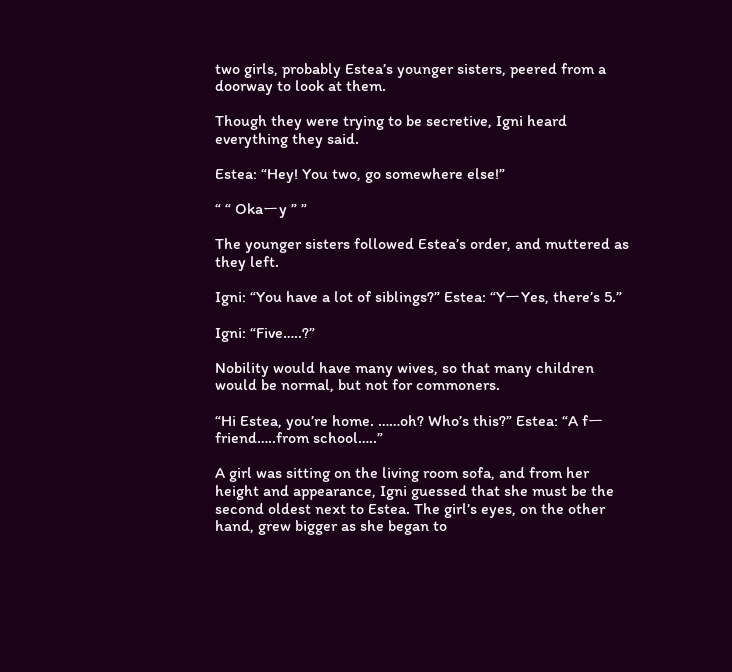two girls, probably Estea’s younger sisters, peered from a doorway to look at them.

Though they were trying to be secretive, Igni heard everything they said.

Estea: “Hey! You two, go somewhere else!”

“ “ Okaーy ” ”

The younger sisters followed Estea’s order, and muttered as they left.

Igni: “You have a lot of siblings?” Estea: “YーYes, there’s 5.”

Igni: “Five…..?”

Nobility would have many wives, so that many children would be normal, but not for commoners.

“Hi Estea, you’re home. ……oh? Who’s this?” Estea: “A fーfriend…..from school…..”

A girl was sitting on the living room sofa, and from her height and appearance, Igni guessed that she must be the second oldest next to Estea. The girl’s eyes, on the other hand, grew bigger as she began to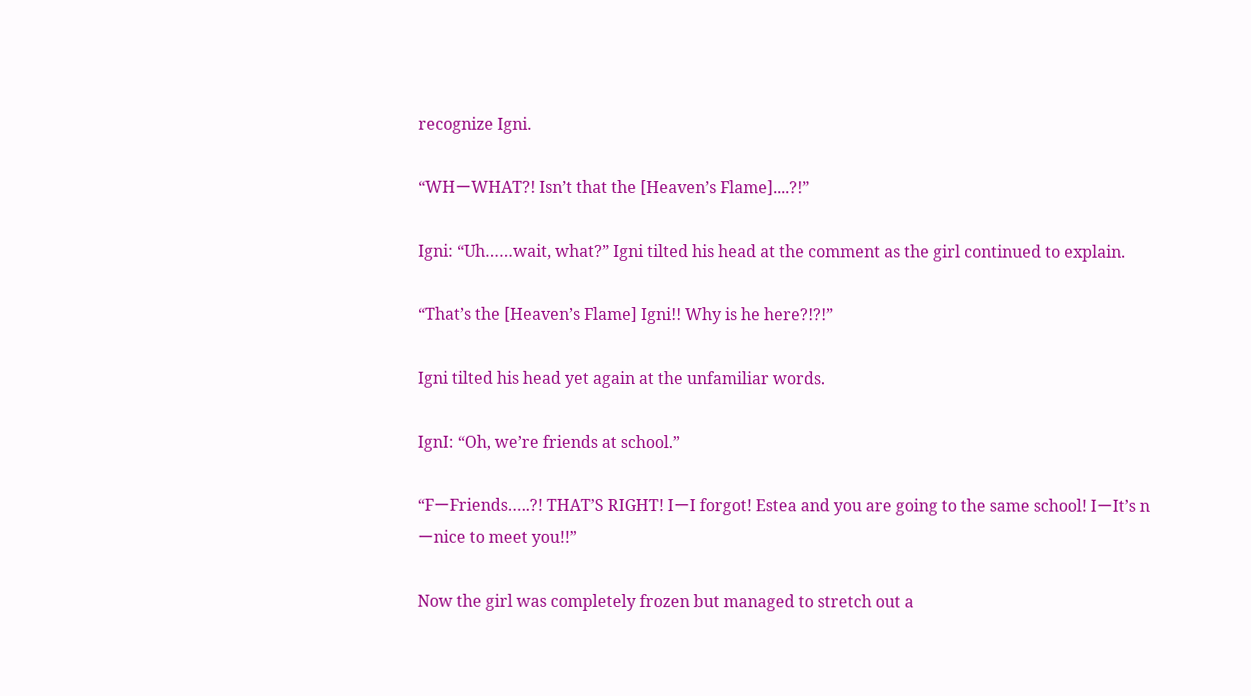recognize Igni.

“WHーWHAT?! Isn’t that the [Heaven’s Flame]....?!”

Igni: “Uh……wait, what?” Igni tilted his head at the comment as the girl continued to explain.

“That’s the [Heaven’s Flame] Igni!! Why is he here?!?!”

Igni tilted his head yet again at the unfamiliar words.

IgnI: “Oh, we’re friends at school.”

“FーFriends…..?! THAT’S RIGHT! IーI forgot! Estea and you are going to the same school! IーIt’s nーnice to meet you!!”

Now the girl was completely frozen but managed to stretch out a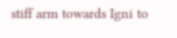stiff arm towards Igni to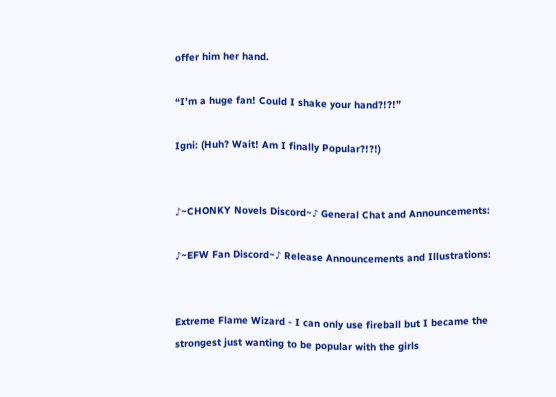offer him her hand.

“I’m a huge fan! Could I shake your hand?!?!”

Igni: (Huh? Wait! Am I finally Popular?!?!)


♪~CHONKY Novels Discord~♪ General Chat and Announcements:

♪~EFW Fan Discord~♪ Release Announcements and Illustrations:


Extreme Flame Wizard - I can only use fireball but I became the strongest just wanting to be popular with the girls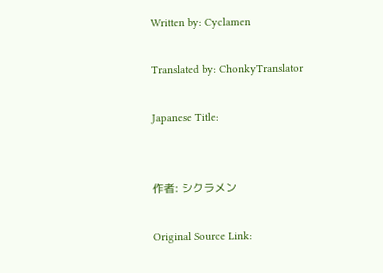Written by: Cyclamen

Translated by: ChonkyTranslator

Japanese Title:


作者: シクラメン

Original Source Link: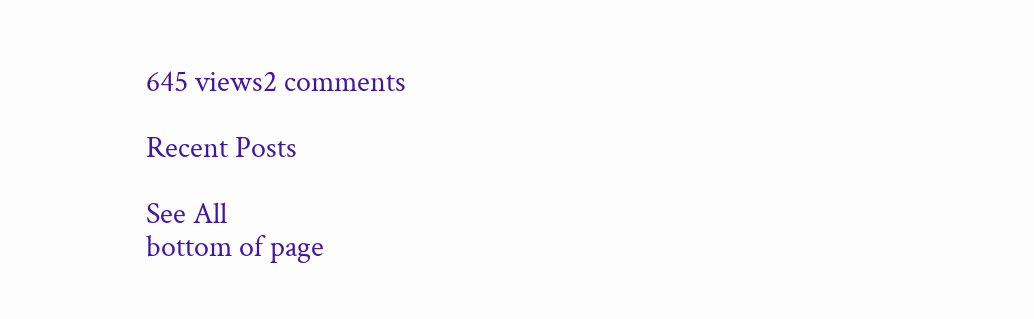645 views2 comments

Recent Posts

See All
bottom of page